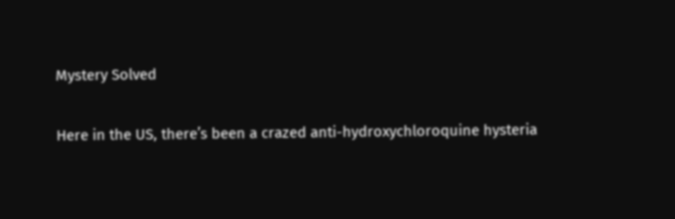Mystery Solved

Here in the US, there’s been a crazed anti-hydroxychloroquine hysteria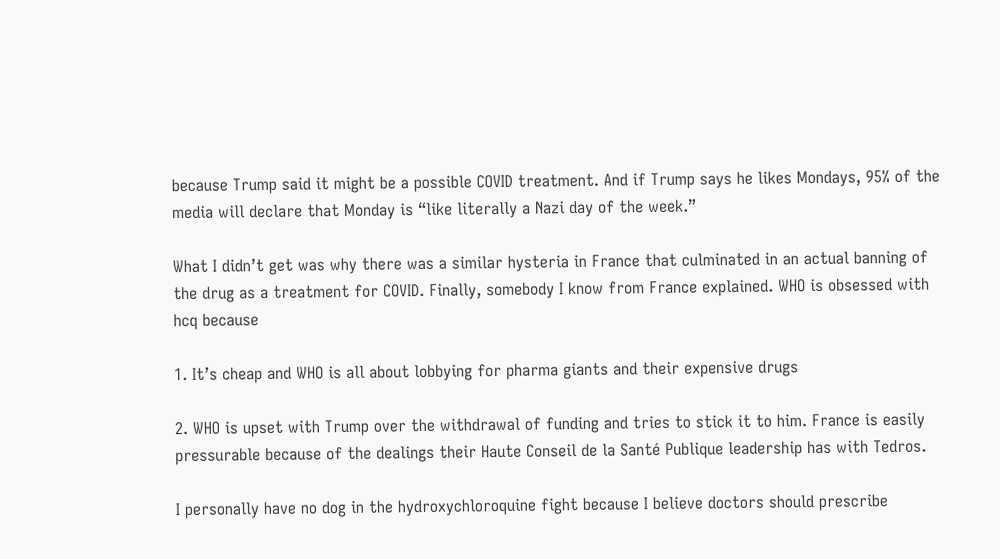because Trump said it might be a possible COVID treatment. And if Trump says he likes Mondays, 95% of the media will declare that Monday is “like literally a Nazi day of the week.”

What I didn’t get was why there was a similar hysteria in France that culminated in an actual banning of the drug as a treatment for COVID. Finally, somebody I know from France explained. WHO is obsessed with hcq because

1. It’s cheap and WHO is all about lobbying for pharma giants and their expensive drugs

2. WHO is upset with Trump over the withdrawal of funding and tries to stick it to him. France is easily pressurable because of the dealings their Haute Conseil de la Santé Publique leadership has with Tedros.

I personally have no dog in the hydroxychloroquine fight because I believe doctors should prescribe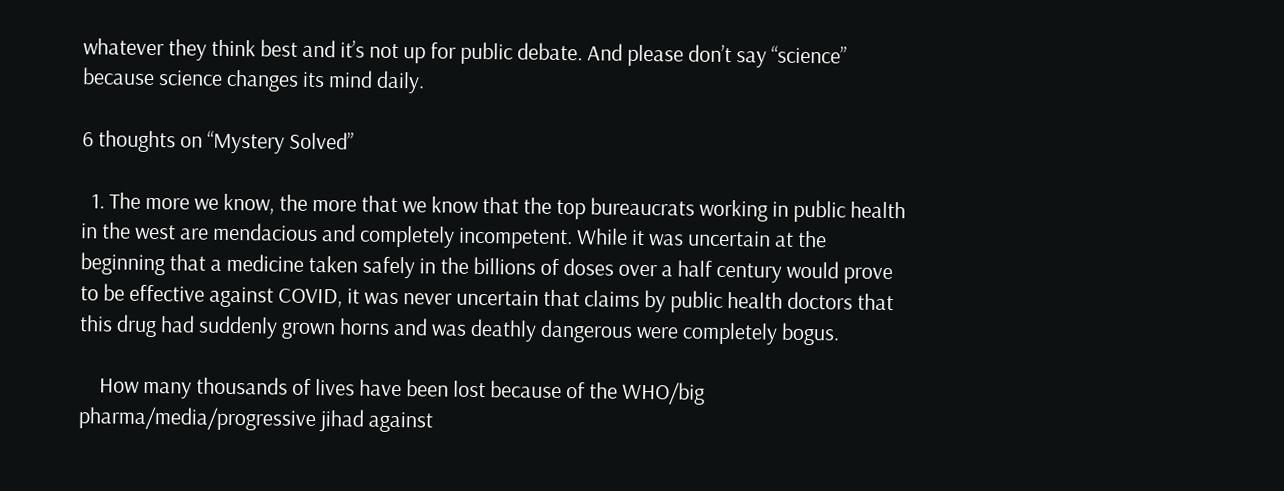whatever they think best and it’s not up for public debate. And please don’t say “science” because science changes its mind daily.

6 thoughts on “Mystery Solved”

  1. The more we know, the more that we know that the top bureaucrats working in public health in the west are mendacious and completely incompetent. While it was uncertain at the beginning that a medicine taken safely in the billions of doses over a half century would prove to be effective against COVID, it was never uncertain that claims by public health doctors that this drug had suddenly grown horns and was deathly dangerous were completely bogus.

    How many thousands of lives have been lost because of the WHO/big pharma/media/progressive jihad against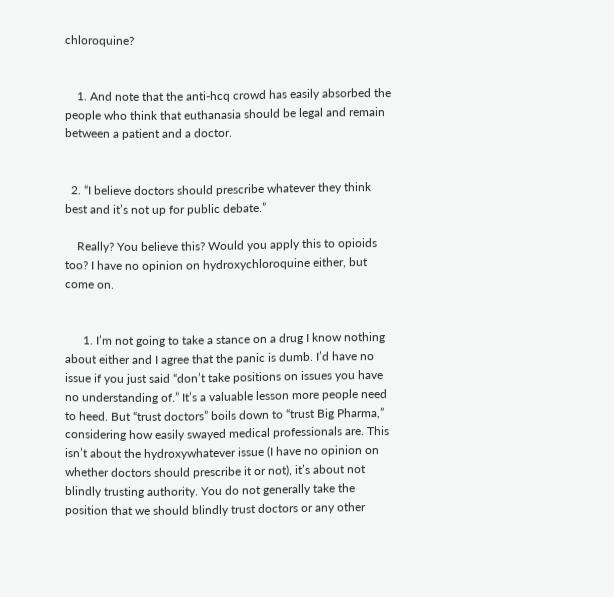chloroquine?


    1. And note that the anti-hcq crowd has easily absorbed the people who think that euthanasia should be legal and remain between a patient and a doctor.


  2. “I believe doctors should prescribe whatever they think best and it’s not up for public debate.”

    Really? You believe this? Would you apply this to opioids too? I have no opinion on hydroxychloroquine either, but come on.


      1. I’m not going to take a stance on a drug I know nothing about either and I agree that the panic is dumb. I’d have no issue if you just said “don’t take positions on issues you have no understanding of.” It’s a valuable lesson more people need to heed. But “trust doctors” boils down to “trust Big Pharma,” considering how easily swayed medical professionals are. This isn’t about the hydroxywhatever issue (I have no opinion on whether doctors should prescribe it or not), it’s about not blindly trusting authority. You do not generally take the position that we should blindly trust doctors or any other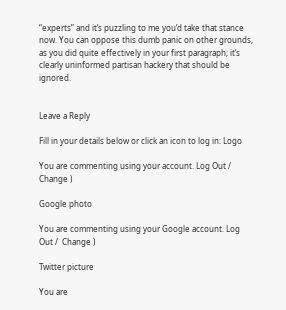“experts” and it’s puzzling to me you’d take that stance now. You can oppose this dumb panic on other grounds, as you did quite effectively in your first paragraph; it’s clearly uninformed partisan hackery that should be ignored.


Leave a Reply

Fill in your details below or click an icon to log in: Logo

You are commenting using your account. Log Out /  Change )

Google photo

You are commenting using your Google account. Log Out /  Change )

Twitter picture

You are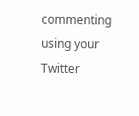commenting using your Twitter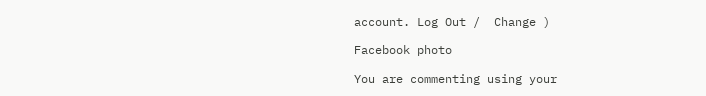account. Log Out /  Change )

Facebook photo

You are commenting using your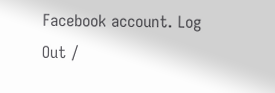Facebook account. Log Out /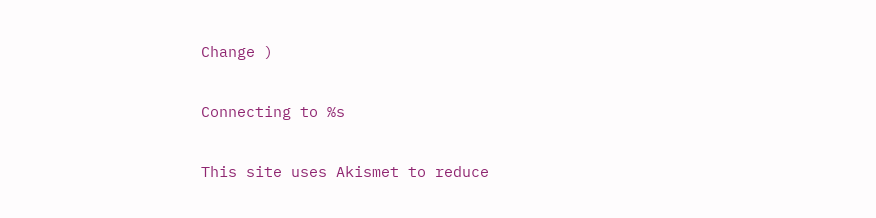Change )

Connecting to %s

This site uses Akismet to reduce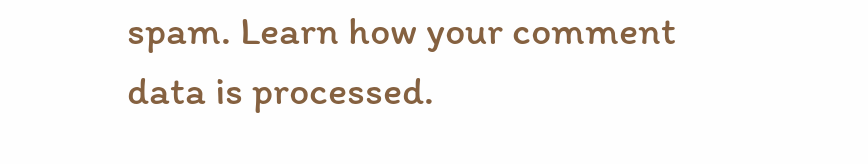spam. Learn how your comment data is processed.